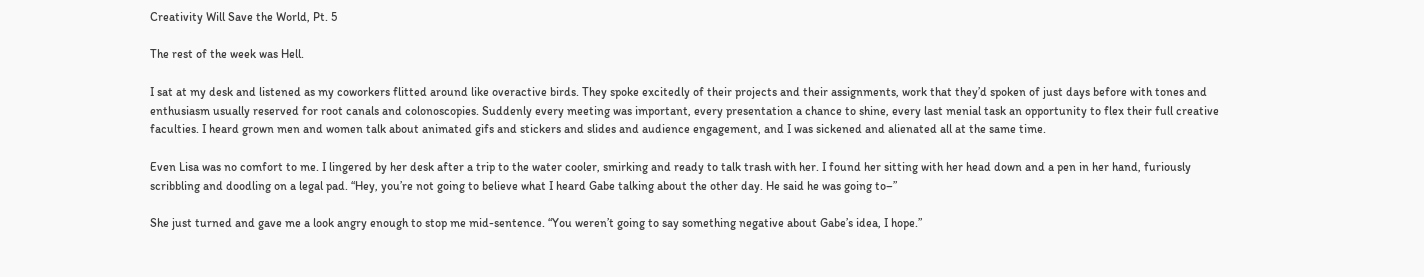Creativity Will Save the World, Pt. 5

The rest of the week was Hell.

I sat at my desk and listened as my coworkers flitted around like overactive birds. They spoke excitedly of their projects and their assignments, work that they’d spoken of just days before with tones and enthusiasm usually reserved for root canals and colonoscopies. Suddenly every meeting was important, every presentation a chance to shine, every last menial task an opportunity to flex their full creative faculties. I heard grown men and women talk about animated gifs and stickers and slides and audience engagement, and I was sickened and alienated all at the same time.

Even Lisa was no comfort to me. I lingered by her desk after a trip to the water cooler, smirking and ready to talk trash with her. I found her sitting with her head down and a pen in her hand, furiously scribbling and doodling on a legal pad. “Hey, you’re not going to believe what I heard Gabe talking about the other day. He said he was going to–”

She just turned and gave me a look angry enough to stop me mid-sentence. “You weren’t going to say something negative about Gabe’s idea, I hope.”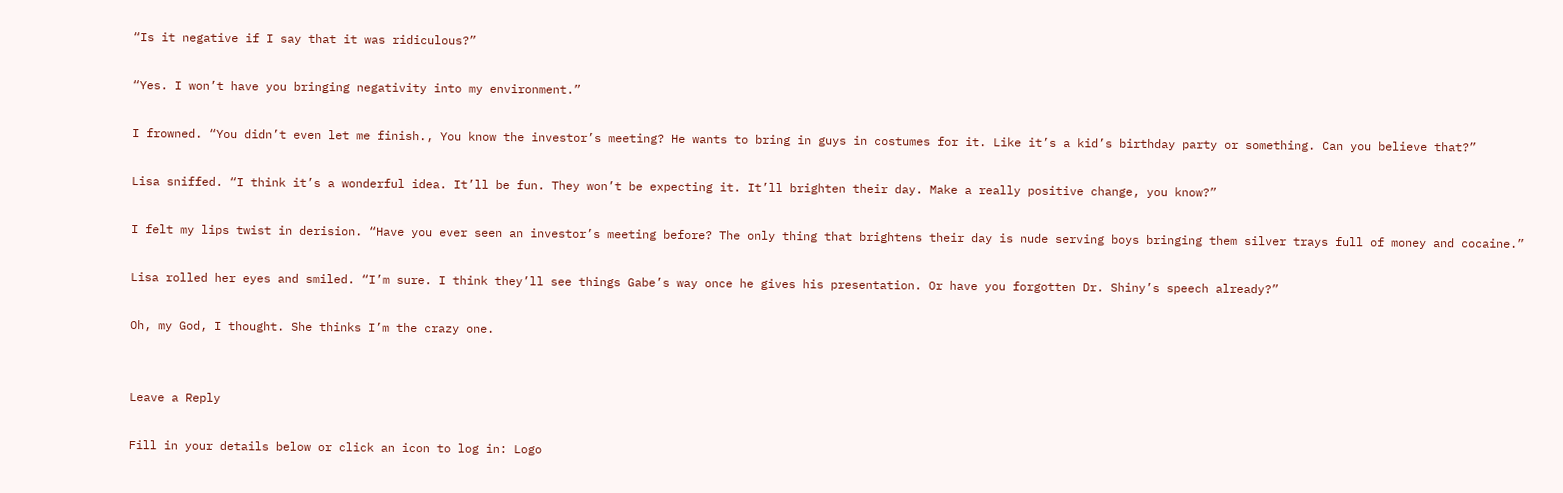“Is it negative if I say that it was ridiculous?”

“Yes. I won’t have you bringing negativity into my environment.”

I frowned. “You didn’t even let me finish., You know the investor’s meeting? He wants to bring in guys in costumes for it. Like it’s a kid’s birthday party or something. Can you believe that?”

Lisa sniffed. “I think it’s a wonderful idea. It’ll be fun. They won’t be expecting it. It’ll brighten their day. Make a really positive change, you know?”

I felt my lips twist in derision. “Have you ever seen an investor’s meeting before? The only thing that brightens their day is nude serving boys bringing them silver trays full of money and cocaine.”

Lisa rolled her eyes and smiled. “I’m sure. I think they’ll see things Gabe’s way once he gives his presentation. Or have you forgotten Dr. Shiny’s speech already?”

Oh, my God, I thought. She thinks I’m the crazy one.


Leave a Reply

Fill in your details below or click an icon to log in: Logo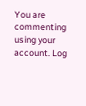You are commenting using your account. Log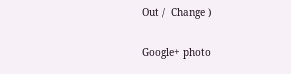Out /  Change )

Google+ photo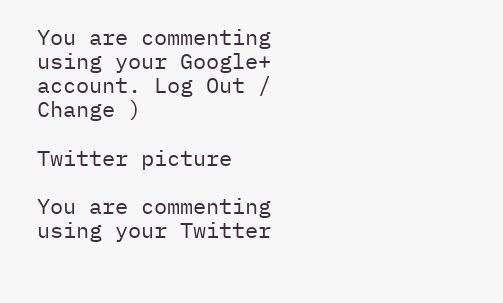You are commenting using your Google+ account. Log Out /  Change )

Twitter picture

You are commenting using your Twitter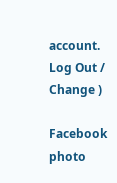account. Log Out /  Change )

Facebook photo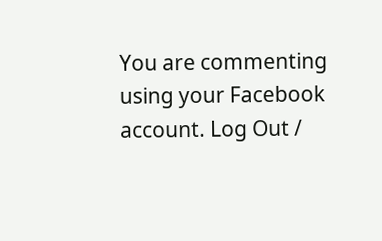You are commenting using your Facebook account. Log Out /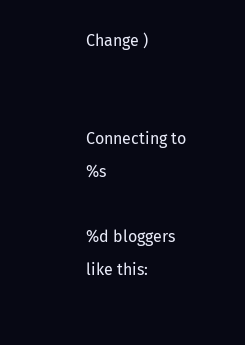Change )


Connecting to %s

%d bloggers like this: